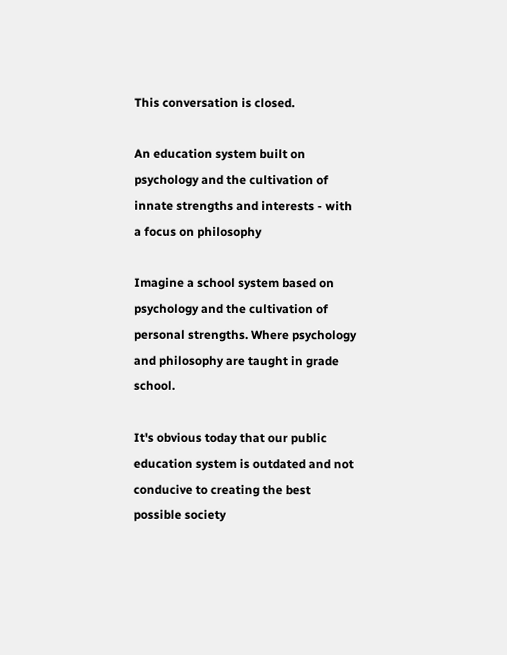This conversation is closed.

An education system built on psychology and the cultivation of innate strengths and interests - with a focus on philosophy

Imagine a school system based on psychology and the cultivation of personal strengths. Where psychology and philosophy are taught in grade school.

It's obvious today that our public education system is outdated and not conducive to creating the best possible society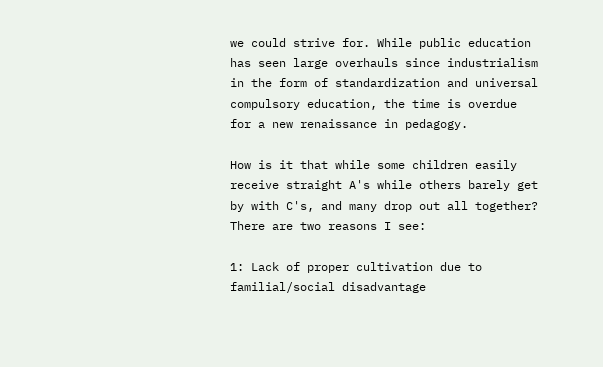we could strive for. While public education has seen large overhauls since industrialism in the form of standardization and universal compulsory education, the time is overdue for a new renaissance in pedagogy.

How is it that while some children easily receive straight A's while others barely get by with C's, and many drop out all together? There are two reasons I see:

1: Lack of proper cultivation due to familial/social disadvantage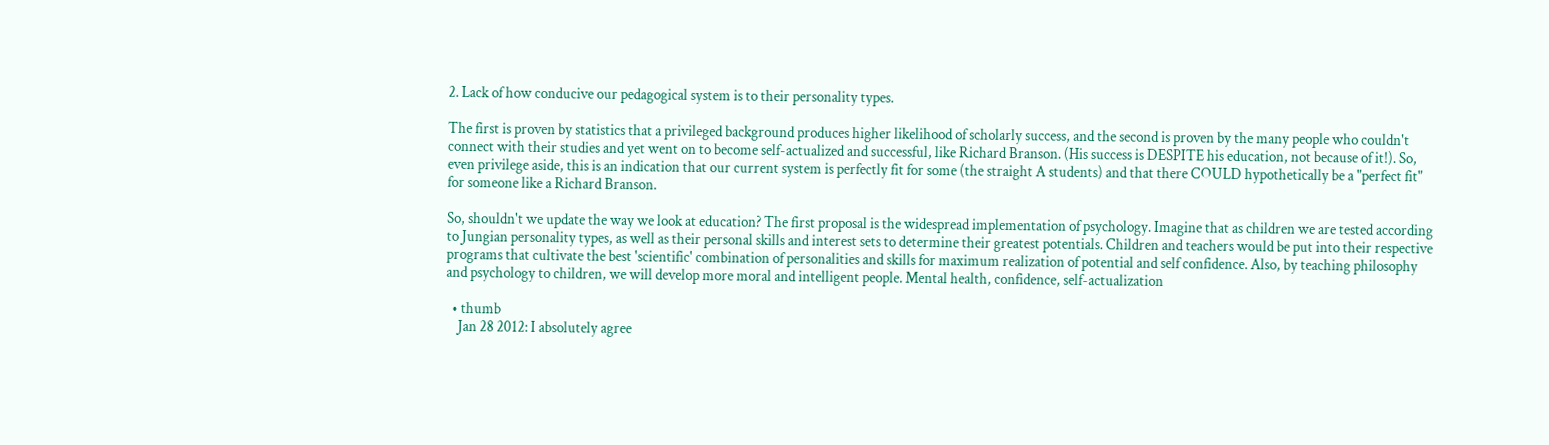2. Lack of how conducive our pedagogical system is to their personality types.

The first is proven by statistics that a privileged background produces higher likelihood of scholarly success, and the second is proven by the many people who couldn't connect with their studies and yet went on to become self-actualized and successful, like Richard Branson. (His success is DESPITE his education, not because of it!). So, even privilege aside, this is an indication that our current system is perfectly fit for some (the straight A students) and that there COULD hypothetically be a "perfect fit" for someone like a Richard Branson.

So, shouldn't we update the way we look at education? The first proposal is the widespread implementation of psychology. Imagine that as children we are tested according to Jungian personality types, as well as their personal skills and interest sets to determine their greatest potentials. Children and teachers would be put into their respective programs that cultivate the best 'scientific' combination of personalities and skills for maximum realization of potential and self confidence. Also, by teaching philosophy and psychology to children, we will develop more moral and intelligent people. Mental health, confidence, self-actualization

  • thumb
    Jan 28 2012: I absolutely agree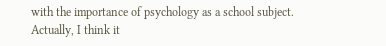with the importance of psychology as a school subject. Actually, I think it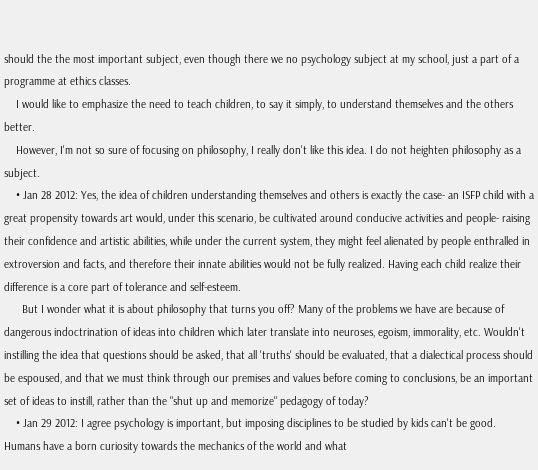should the the most important subject, even though there we no psychology subject at my school, just a part of a programme at ethics classes.
    I would like to emphasize the need to teach children, to say it simply, to understand themselves and the others better.
    However, I'm not so sure of focusing on philosophy, I really don't like this idea. I do not heighten philosophy as a subject.
    • Jan 28 2012: Yes, the idea of children understanding themselves and others is exactly the case- an ISFP child with a great propensity towards art would, under this scenario, be cultivated around conducive activities and people- raising their confidence and artistic abilities, while under the current system, they might feel alienated by people enthralled in extroversion and facts, and therefore their innate abilities would not be fully realized. Having each child realize their difference is a core part of tolerance and self-esteem.
      But I wonder what it is about philosophy that turns you off? Many of the problems we have are because of dangerous indoctrination of ideas into children which later translate into neuroses, egoism, immorality, etc. Wouldn't instilling the idea that questions should be asked, that all 'truths' should be evaluated, that a dialectical process should be espoused, and that we must think through our premises and values before coming to conclusions, be an important set of ideas to instill, rather than the "shut up and memorize" pedagogy of today?
    • Jan 29 2012: I agree psychology is important, but imposing disciplines to be studied by kids can't be good. Humans have a born curiosity towards the mechanics of the world and what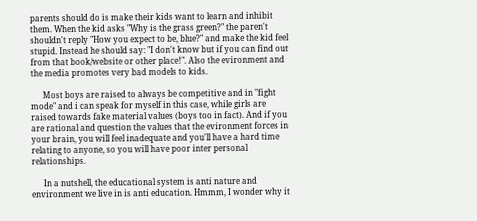parents should do is make their kids want to learn and inhibit them. When the kid asks "Why is the grass green?" the paren't shouldn't reply "How you expect to be, blue?" and make the kid feel stupid. Instead he should say: "I don't know but if you can find out from that book/website or other place!". Also the evironment and the media promotes very bad models to kids.

      Most boys are raised to always be competitive and in "fight mode" and i can speak for myself in this case, while girls are raised towards fake material values (boys too in fact). And if you are rational and question the values that the evironment forces in your brain, you will feel inadequate and you'll have a hard time relating to anyone, so you will have poor inter personal relationships.

      In a nutshell, the educational system is anti nature and environment we live in is anti education. Hmmm, I wonder why it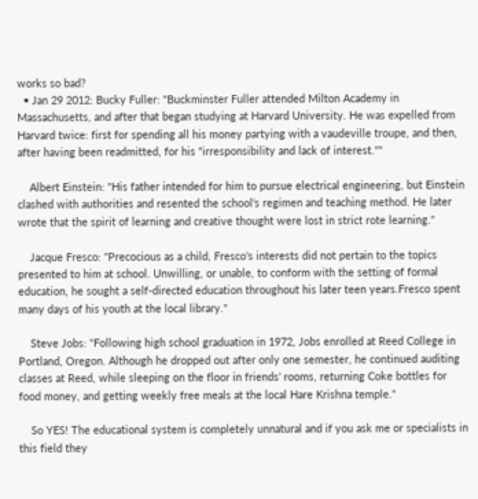works so bad?
  • Jan 29 2012: Bucky Fuller: "Buckminster Fuller attended Milton Academy in Massachusetts, and after that began studying at Harvard University. He was expelled from Harvard twice: first for spending all his money partying with a vaudeville troupe, and then, after having been readmitted, for his "irresponsibility and lack of interest.""

    Albert Einstein: "His father intended for him to pursue electrical engineering, but Einstein clashed with authorities and resented the school's regimen and teaching method. He later wrote that the spirit of learning and creative thought were lost in strict rote learning."

    Jacque Fresco: "Precocious as a child, Fresco's interests did not pertain to the topics presented to him at school. Unwilling, or unable, to conform with the setting of formal education, he sought a self-directed education throughout his later teen years.Fresco spent many days of his youth at the local library."

    Steve Jobs: "Following high school graduation in 1972, Jobs enrolled at Reed College in Portland, Oregon. Although he dropped out after only one semester, he continued auditing classes at Reed, while sleeping on the floor in friends' rooms, returning Coke bottles for food money, and getting weekly free meals at the local Hare Krishna temple."

    So YES! The educational system is completely unnatural and if you ask me or specialists in this field they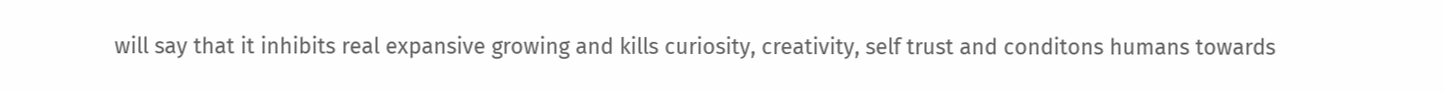will say that it inhibits real expansive growing and kills curiosity, creativity, self trust and conditons humans towards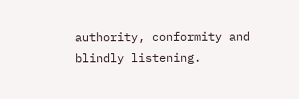authority, conformity and blindly listening.